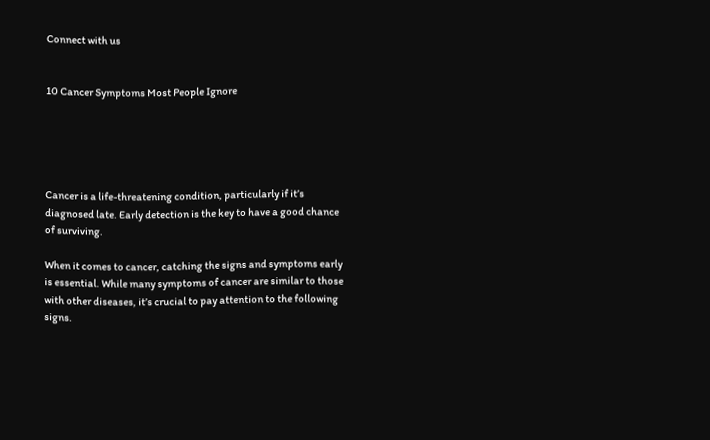Connect with us


10 Cancer Symptoms Most People Ignore





Cancer is a life-threatening condition, particularly if it’s diagnosed late. Early detection is the key to have a good chance of surviving.

When it comes to cancer, catching the signs and symptoms early is essential. While many symptoms of cancer are similar to those with other diseases, it’s crucial to pay attention to the following signs.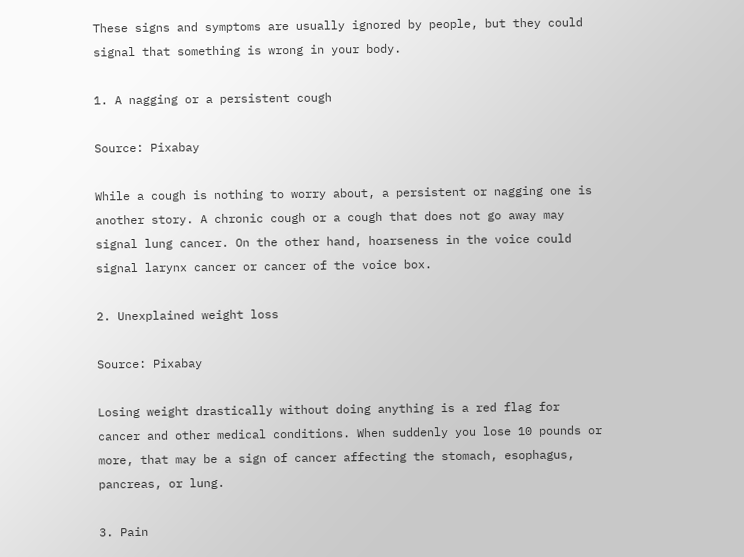These signs and symptoms are usually ignored by people, but they could signal that something is wrong in your body.

1. A nagging or a persistent cough

Source: Pixabay

While a cough is nothing to worry about, a persistent or nagging one is another story. A chronic cough or a cough that does not go away may signal lung cancer. On the other hand, hoarseness in the voice could signal larynx cancer or cancer of the voice box.

2. Unexplained weight loss

Source: Pixabay

Losing weight drastically without doing anything is a red flag for cancer and other medical conditions. When suddenly you lose 10 pounds or more, that may be a sign of cancer affecting the stomach, esophagus, pancreas, or lung.

3. Pain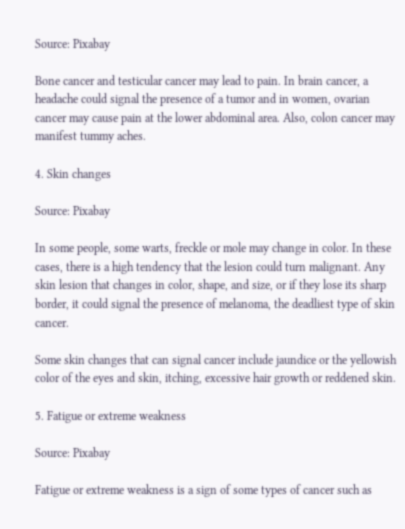Source: Pixabay

Bone cancer and testicular cancer may lead to pain. In brain cancer, a headache could signal the presence of a tumor and in women, ovarian cancer may cause pain at the lower abdominal area. Also, colon cancer may manifest tummy aches.

4. Skin changes

Source: Pixabay

In some people, some warts, freckle or mole may change in color. In these cases, there is a high tendency that the lesion could turn malignant. Any skin lesion that changes in color, shape, and size, or if they lose its sharp border, it could signal the presence of melanoma, the deadliest type of skin cancer.

Some skin changes that can signal cancer include jaundice or the yellowish color of the eyes and skin, itching, excessive hair growth or reddened skin.

5. Fatigue or extreme weakness

Source: Pixabay

Fatigue or extreme weakness is a sign of some types of cancer such as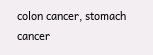colon cancer, stomach cancer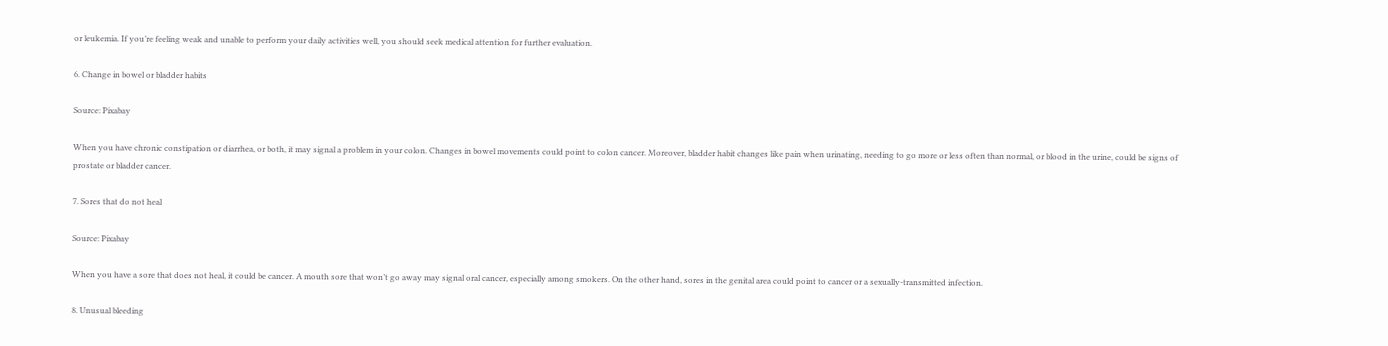or leukemia. If you’re feeling weak and unable to perform your daily activities well, you should seek medical attention for further evaluation.

6. Change in bowel or bladder habits

Source: Pixabay

When you have chronic constipation or diarrhea, or both, it may signal a problem in your colon. Changes in bowel movements could point to colon cancer. Moreover, bladder habit changes like pain when urinating, needing to go more or less often than normal, or blood in the urine, could be signs of prostate or bladder cancer.

7. Sores that do not heal

Source: Pixabay

When you have a sore that does not heal, it could be cancer. A mouth sore that won’t go away may signal oral cancer, especially among smokers. On the other hand, sores in the genital area could point to cancer or a sexually-transmitted infection.

8. Unusual bleeding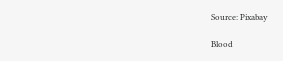Source: Pixabay

Blood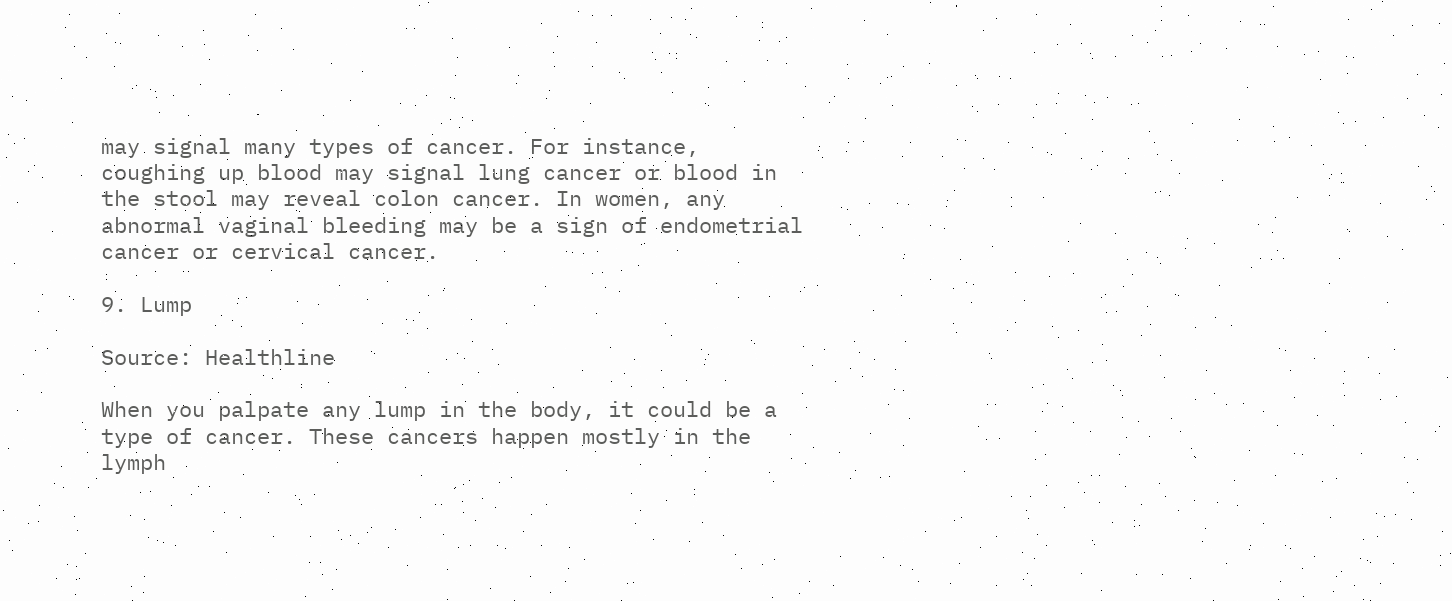may signal many types of cancer. For instance, coughing up blood may signal lung cancer or blood in the stool may reveal colon cancer. In women, any abnormal vaginal bleeding may be a sign of endometrial cancer or cervical cancer.

9. Lump

Source: Healthline

When you palpate any lump in the body, it could be a type of cancer. These cancers happen mostly in the lymph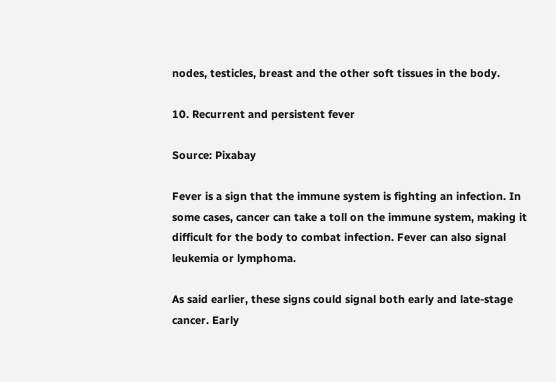nodes, testicles, breast and the other soft tissues in the body.

10. Recurrent and persistent fever

Source: Pixabay

Fever is a sign that the immune system is fighting an infection. In some cases, cancer can take a toll on the immune system, making it difficult for the body to combat infection. Fever can also signal leukemia or lymphoma.

As said earlier, these signs could signal both early and late-stage cancer. Early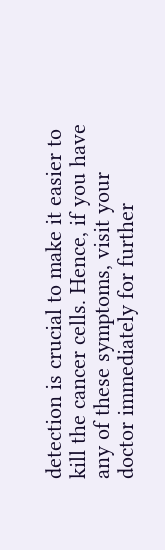detection is crucial to make it easier to kill the cancer cells. Hence, if you have any of these symptoms, visit your doctor immediately for further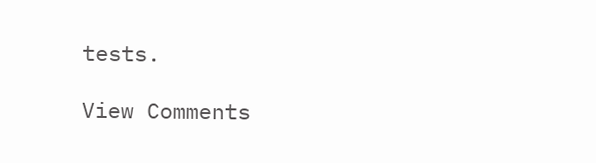tests.

View Comments